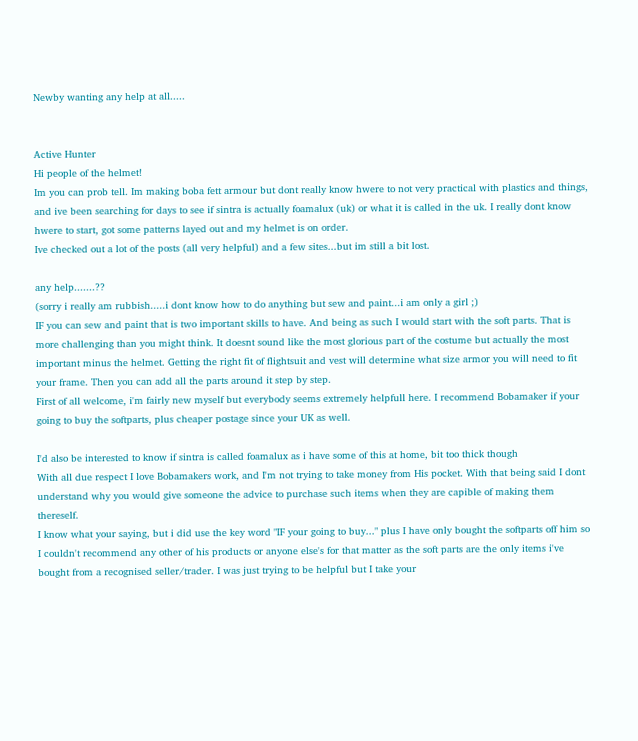Newby wanting any help at all.....


Active Hunter
Hi people of the helmet!
Im you can prob tell. Im making boba fett armour but dont really know hwere to not very practical with plastics and things, and ive been searching for days to see if sintra is actually foamalux (uk) or what it is called in the uk. I really dont know hwere to start, got some patterns layed out and my helmet is on order.
Ive checked out a lot of the posts (all very helpful) and a few sites...but im still a bit lost.

any help.......??
(sorry i really am rubbish.....i dont know how to do anything but sew and paint...i am only a girl ;)
IF you can sew and paint that is two important skills to have. And being as such I would start with the soft parts. That is more challenging than you might think. It doesnt sound like the most glorious part of the costume but actually the most important minus the helmet. Getting the right fit of flightsuit and vest will determine what size armor you will need to fit your frame. Then you can add all the parts around it step by step.
First of all welcome, i'm fairly new myself but everybody seems extremely helpfull here. I recommend Bobamaker if your going to buy the softparts, plus cheaper postage since your UK as well.

I'd also be interested to know if sintra is called foamalux as i have some of this at home, bit too thick though
With all due respect I love Bobamakers work, and I'm not trying to take money from His pocket. With that being said I dont understand why you would give someone the advice to purchase such items when they are capible of making them thereself.
I know what your saying, but i did use the key word "IF your going to buy..." plus I have only bought the softparts off him so I couldn't recommend any other of his products or anyone else's for that matter as the soft parts are the only items i've bought from a recognised seller/trader. I was just trying to be helpful but I take your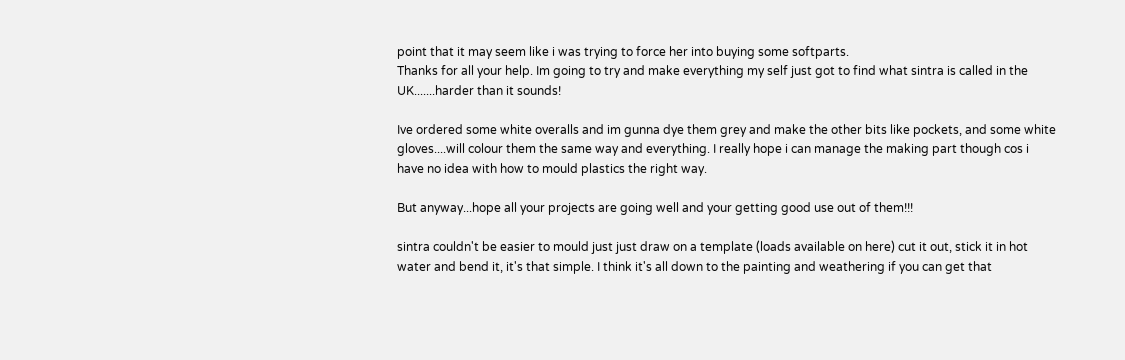point that it may seem like i was trying to force her into buying some softparts.
Thanks for all your help. Im going to try and make everything my self just got to find what sintra is called in the UK.......harder than it sounds!

Ive ordered some white overalls and im gunna dye them grey and make the other bits like pockets, and some white gloves....will colour them the same way and everything. I really hope i can manage the making part though cos i have no idea with how to mould plastics the right way.

But anyway...hope all your projects are going well and your getting good use out of them!!!

sintra couldn't be easier to mould just just draw on a template (loads available on here) cut it out, stick it in hot water and bend it, it's that simple. I think it's all down to the painting and weathering if you can get that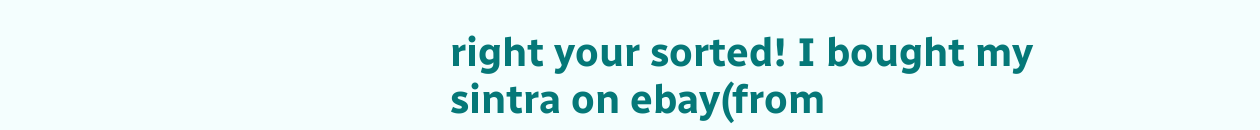right your sorted! I bought my sintra on ebay(from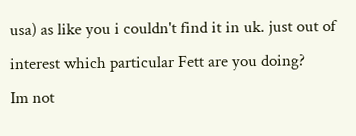usa) as like you i couldn't find it in uk. just out of interest which particular Fett are you doing?
Im not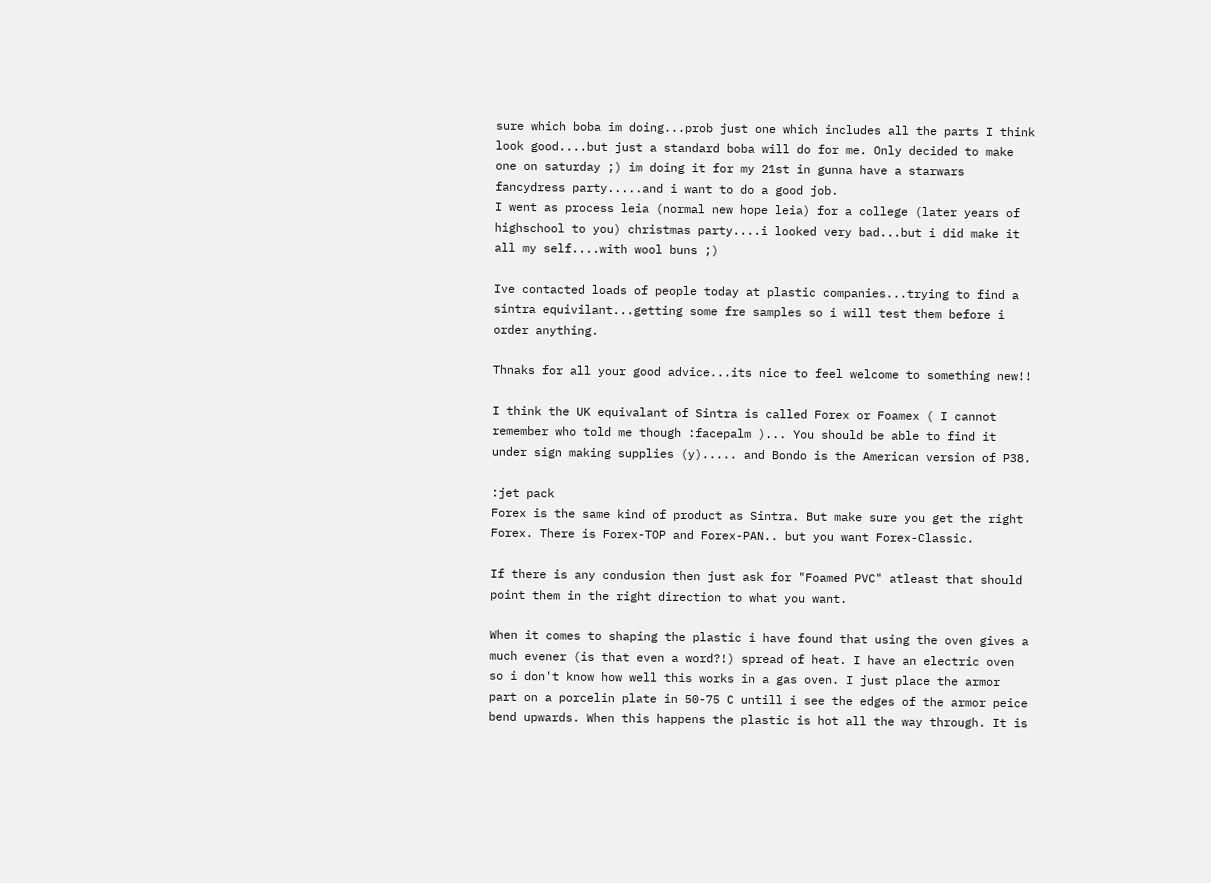sure which boba im doing...prob just one which includes all the parts I think look good....but just a standard boba will do for me. Only decided to make one on saturday ;) im doing it for my 21st in gunna have a starwars fancydress party.....and i want to do a good job.
I went as process leia (normal new hope leia) for a college (later years of highschool to you) christmas party....i looked very bad...but i did make it all my self....with wool buns ;)

Ive contacted loads of people today at plastic companies...trying to find a sintra equivilant...getting some fre samples so i will test them before i order anything.

Thnaks for all your good advice...its nice to feel welcome to something new!!

I think the UK equivalant of Sintra is called Forex or Foamex ( I cannot remember who told me though :facepalm )... You should be able to find it under sign making supplies (y)..... and Bondo is the American version of P38.

:jet pack
Forex is the same kind of product as Sintra. But make sure you get the right Forex. There is Forex-TOP and Forex-PAN.. but you want Forex-Classic.

If there is any condusion then just ask for "Foamed PVC" atleast that should point them in the right direction to what you want.

When it comes to shaping the plastic i have found that using the oven gives a much evener (is that even a word?!) spread of heat. I have an electric oven so i don't know how well this works in a gas oven. I just place the armor part on a porcelin plate in 50-75 C untill i see the edges of the armor peice bend upwards. When this happens the plastic is hot all the way through. It is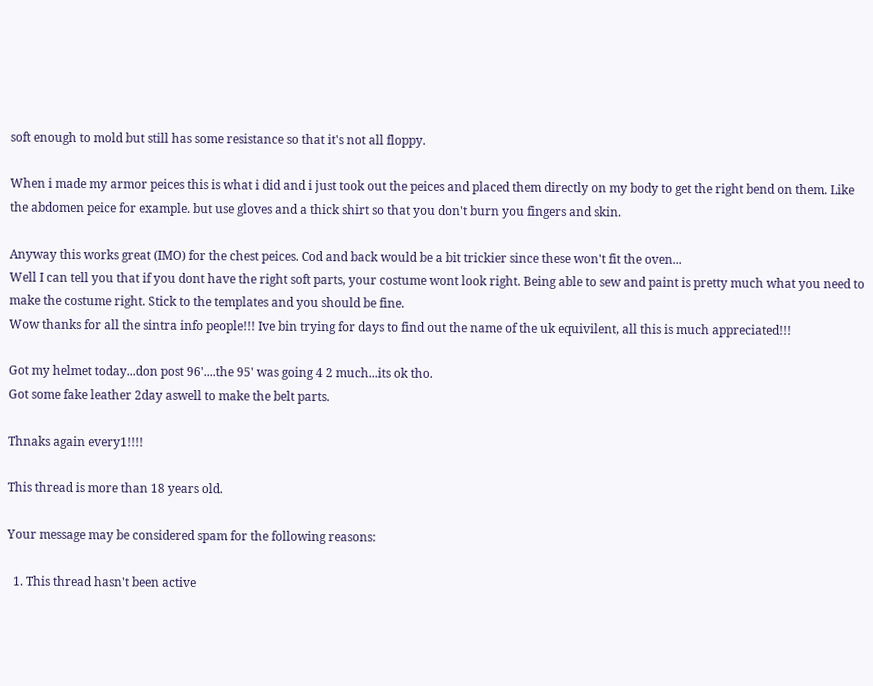soft enough to mold but still has some resistance so that it's not all floppy.

When i made my armor peices this is what i did and i just took out the peices and placed them directly on my body to get the right bend on them. Like the abdomen peice for example. but use gloves and a thick shirt so that you don't burn you fingers and skin.

Anyway this works great (IMO) for the chest peices. Cod and back would be a bit trickier since these won't fit the oven...
Well I can tell you that if you dont have the right soft parts, your costume wont look right. Being able to sew and paint is pretty much what you need to make the costume right. Stick to the templates and you should be fine.
Wow thanks for all the sintra info people!!! Ive bin trying for days to find out the name of the uk equivilent, all this is much appreciated!!!

Got my helmet today...don post 96'....the 95' was going 4 2 much...its ok tho.
Got some fake leather 2day aswell to make the belt parts.

Thnaks again every1!!!!

This thread is more than 18 years old.

Your message may be considered spam for the following reasons:

  1. This thread hasn't been active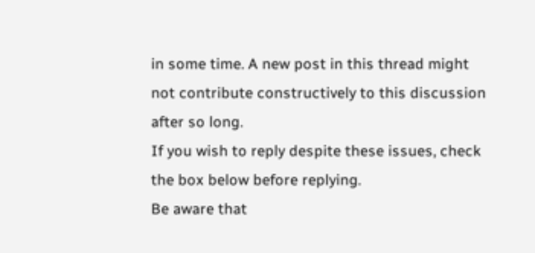in some time. A new post in this thread might not contribute constructively to this discussion after so long.
If you wish to reply despite these issues, check the box below before replying.
Be aware that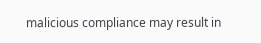malicious compliance may result in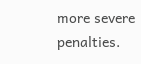more severe penalties.